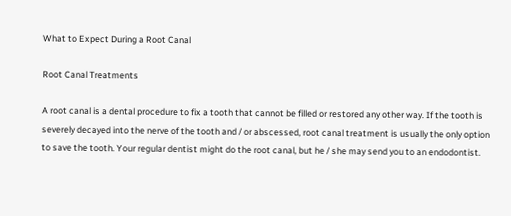What to Expect During a Root Canal

Root Canal Treatments

A root canal is a dental procedure to fix a tooth that cannot be filled or restored any other way. If the tooth is severely decayed into the nerve of the tooth and / or abscessed, root canal treatment is usually the only option to save the tooth. Your regular dentist might do the root canal, but he / she may send you to an endodontist.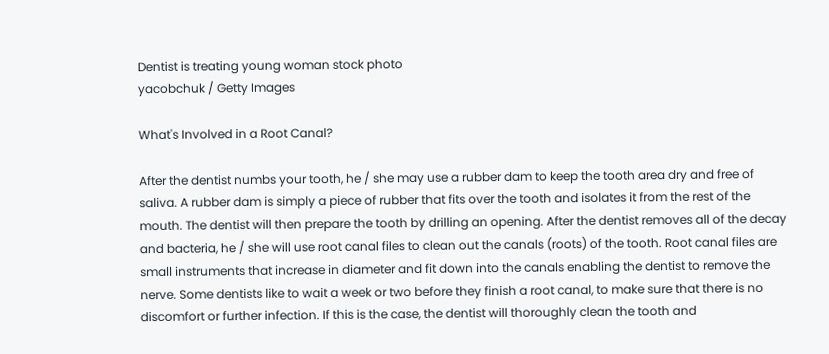Dentist is treating young woman stock photo
yacobchuk / Getty Images

What's Involved in a Root Canal?

After the dentist numbs your tooth, he / she may use a rubber dam to keep the tooth area dry and free of saliva. A rubber dam is simply a piece of rubber that fits over the tooth and isolates it from the rest of the mouth. The dentist will then prepare the tooth by drilling an opening. After the dentist removes all of the decay and bacteria, he / she will use root canal files to clean out the canals (roots) of the tooth. Root canal files are small instruments that increase in diameter and fit down into the canals enabling the dentist to remove the nerve. Some dentists like to wait a week or two before they finish a root canal, to make sure that there is no discomfort or further infection. If this is the case, the dentist will thoroughly clean the tooth and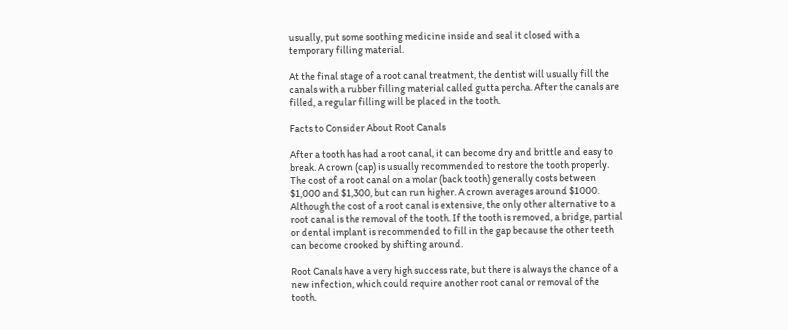usually, put some soothing medicine inside and seal it closed with a temporary filling material.

At the final stage of a root canal treatment, the dentist will usually fill the canals with a rubber filling material called gutta percha. After the canals are filled, a regular filling will be placed in the tooth.

Facts to Consider About Root Canals

After a tooth has had a root canal, it can become dry and brittle and easy to break. A crown (cap) is usually recommended to restore the tooth properly. The cost of a root canal on a molar (back tooth) generally costs between $1,000 and $1,300, but can run higher. A crown averages around $1000. Although the cost of a root canal is extensive, the only other alternative to a root canal is the removal of the tooth. If the tooth is removed, a bridge, partial or dental implant is recommended to fill in the gap because the other teeth can become crooked by shifting around.

Root Canals have a very high success rate, but there is always the chance of a new infection, which could require another root canal or removal of the tooth.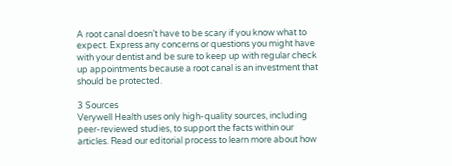A root canal doesn’t have to be scary if you know what to expect. Express any concerns or questions you might have with your dentist and be sure to keep up with regular check up appointments because a root canal is an investment that should be protected.

3 Sources
Verywell Health uses only high-quality sources, including peer-reviewed studies, to support the facts within our articles. Read our editorial process to learn more about how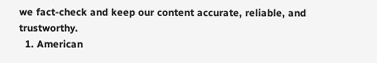we fact-check and keep our content accurate, reliable, and trustworthy.
  1. American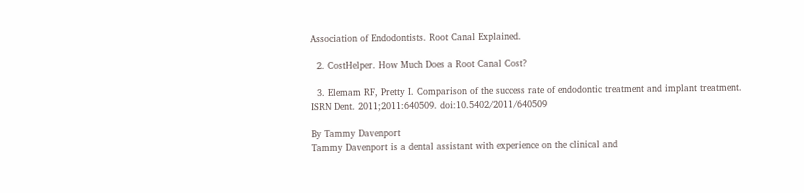Association of Endodontists. Root Canal Explained.

  2. CostHelper. How Much Does a Root Canal Cost?

  3. Elemam RF, Pretty I. Comparison of the success rate of endodontic treatment and implant treatment. ISRN Dent. 2011;2011:640509. doi:10.5402/2011/640509

By Tammy Davenport
Tammy Davenport is a dental assistant with experience on the clinical and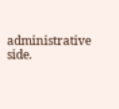administrative side.